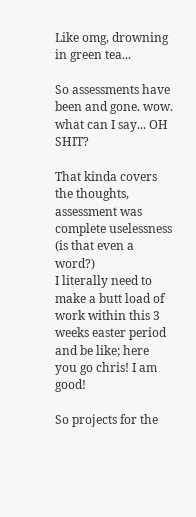Like omg, drowning in green tea...

So assessments have been and gone. wow. what can I say... OH SHIT?

That kinda covers the thoughts, assessment was complete uselessness (is that even a word?)
I literally need to make a butt load of work within this 3 weeks easter period and be like; here you go chris! I am good!

So projects for the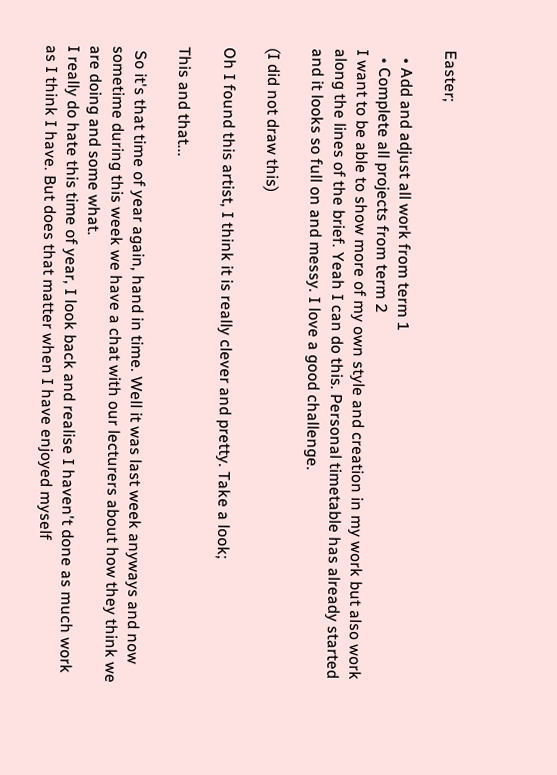Easter;

  • Add and adjust all work from term 1
  • Complete all projects from term 2
I want to be able to show more of my own style and creation in my work but also work along the lines of the brief. Yeah I can do this. Personal timetable has already started and it looks so full on and messy. I love a good challenge.

(I did not draw this)

Oh I found this artist, I think it is really clever and pretty. Take a look;

This and that...

 So it's that time of year again, hand in time. Well it was last week anyways and now sometime during this week we have a chat with our lecturers about how they think we are doing and some what.
I really do hate this time of year, I look back and realise I haven't done as much work as I think I have. But does that matter when I have enjoyed myself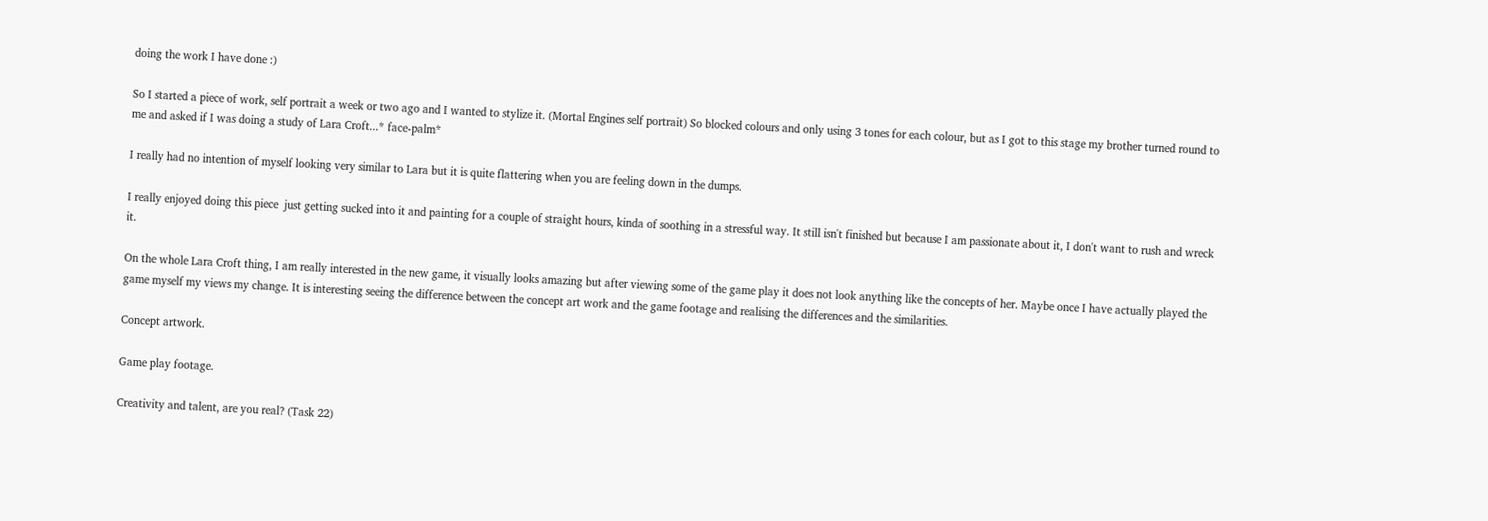doing the work I have done :)

So I started a piece of work, self portrait a week or two ago and I wanted to stylize it. (Mortal Engines self portrait) So blocked colours and only using 3 tones for each colour, but as I got to this stage my brother turned round to me and asked if I was doing a study of Lara Croft...* face-palm*

I really had no intention of myself looking very similar to Lara but it is quite flattering when you are feeling down in the dumps.

I really enjoyed doing this piece  just getting sucked into it and painting for a couple of straight hours, kinda of soothing in a stressful way. It still isn't finished but because I am passionate about it, I don't want to rush and wreck it.

On the whole Lara Croft thing, I am really interested in the new game, it visually looks amazing but after viewing some of the game play it does not look anything like the concepts of her. Maybe once I have actually played the game myself my views my change. It is interesting seeing the difference between the concept art work and the game footage and realising the differences and the similarities.

Concept artwork.

Game play footage.

Creativity and talent, are you real? (Task 22)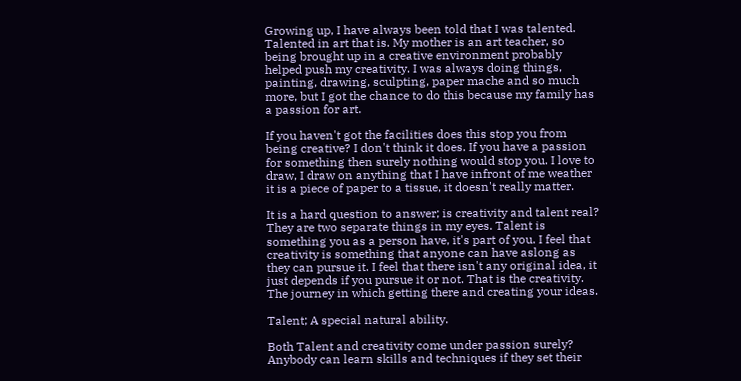Growing up, I have always been told that I was talented. Talented in art that is. My mother is an art teacher, so being brought up in a creative environment probably helped push my creativity. I was always doing things, painting, drawing, sculpting, paper mache and so much more, but I got the chance to do this because my family has a passion for art.

If you haven't got the facilities does this stop you from being creative? I don't think it does. If you have a passion for something then surely nothing would stop you. I love to draw, I draw on anything that I have infront of me weather it is a piece of paper to a tissue, it doesn't really matter.

It is a hard question to answer; is creativity and talent real? They are two separate things in my eyes. Talent is something you as a person have, it's part of you. I feel that creativity is something that anyone can have aslong as they can pursue it. I feel that there isn't any original idea, it just depends if you pursue it or not. That is the creativity. The journey in which getting there and creating your ideas.

Talent; A special natural ability.

Both Talent and creativity come under passion surely? Anybody can learn skills and techniques if they set their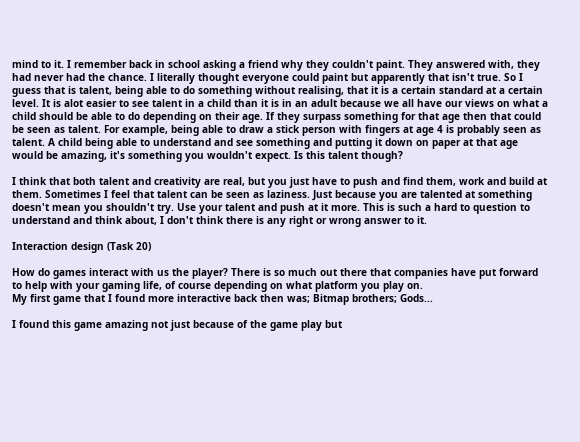mind to it. I remember back in school asking a friend why they couldn't paint. They answered with, they had never had the chance. I literally thought everyone could paint but apparently that isn't true. So I guess that is talent, being able to do something without realising, that it is a certain standard at a certain level. It is alot easier to see talent in a child than it is in an adult because we all have our views on what a child should be able to do depending on their age. If they surpass something for that age then that could be seen as talent. For example, being able to draw a stick person with fingers at age 4 is probably seen as talent. A child being able to understand and see something and putting it down on paper at that age would be amazing, it's something you wouldn't expect. Is this talent though?

I think that both talent and creativity are real, but you just have to push and find them, work and build at them. Sometimes I feel that talent can be seen as laziness. Just because you are talented at something doesn't mean you shouldn't try. Use your talent and push at it more. This is such a hard to question to understand and think about, I don't think there is any right or wrong answer to it.

Interaction design (Task 20)

How do games interact with us the player? There is so much out there that companies have put forward to help with your gaming life, of course depending on what platform you play on.
My first game that I found more interactive back then was; Bitmap brothers; Gods...

I found this game amazing not just because of the game play but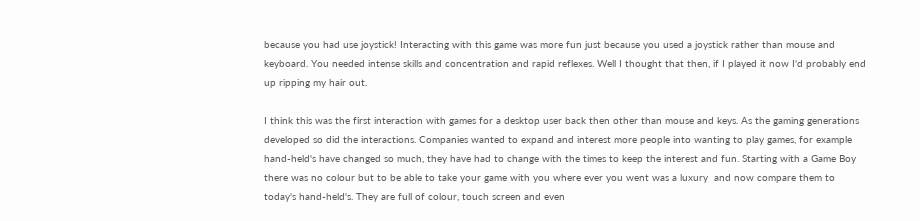because you had use joystick! Interacting with this game was more fun just because you used a joystick rather than mouse and keyboard. You needed intense skills and concentration and rapid reflexes. Well I thought that then, if I played it now I'd probably end up ripping my hair out.

I think this was the first interaction with games for a desktop user back then other than mouse and keys. As the gaming generations developed so did the interactions. Companies wanted to expand and interest more people into wanting to play games, for example hand-held's have changed so much, they have had to change with the times to keep the interest and fun. Starting with a Game Boy there was no colour but to be able to take your game with you where ever you went was a luxury  and now compare them to today's hand-held's. They are full of colour, touch screen and even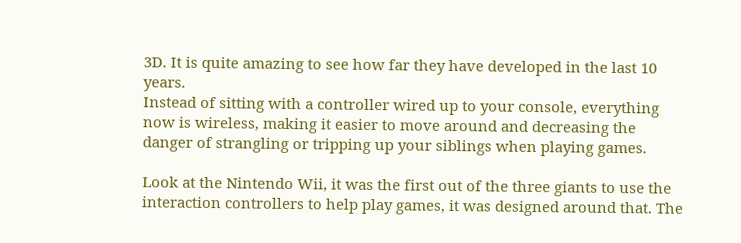3D. It is quite amazing to see how far they have developed in the last 10 years.
Instead of sitting with a controller wired up to your console, everything now is wireless, making it easier to move around and decreasing the danger of strangling or tripping up your siblings when playing games.

Look at the Nintendo Wii, it was the first out of the three giants to use the interaction controllers to help play games, it was designed around that. The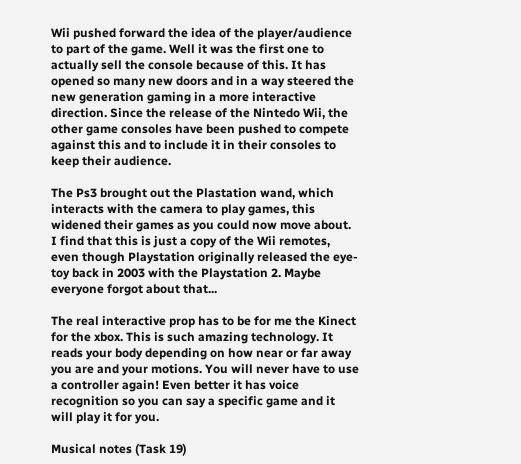Wii pushed forward the idea of the player/audience to part of the game. Well it was the first one to actually sell the console because of this. It has opened so many new doors and in a way steered the new generation gaming in a more interactive direction. Since the release of the Nintedo Wii, the other game consoles have been pushed to compete against this and to include it in their consoles to keep their audience.

The Ps3 brought out the Plastation wand, which interacts with the camera to play games, this widened their games as you could now move about. I find that this is just a copy of the Wii remotes, even though Playstation originally released the eye-toy back in 2003 with the Playstation 2. Maybe everyone forgot about that...

The real interactive prop has to be for me the Kinect for the xbox. This is such amazing technology. It reads your body depending on how near or far away you are and your motions. You will never have to use a controller again! Even better it has voice recognition so you can say a specific game and it will play it for you.

Musical notes (Task 19)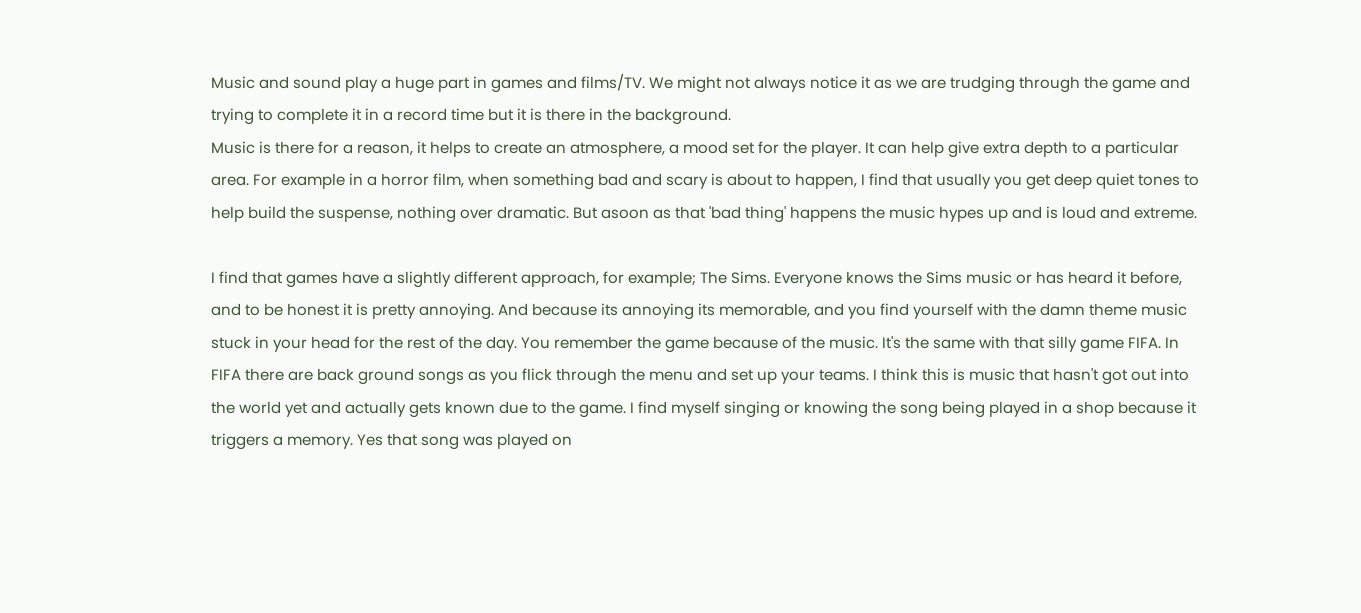Music and sound play a huge part in games and films/TV. We might not always notice it as we are trudging through the game and trying to complete it in a record time but it is there in the background.
Music is there for a reason, it helps to create an atmosphere, a mood set for the player. It can help give extra depth to a particular area. For example in a horror film, when something bad and scary is about to happen, I find that usually you get deep quiet tones to help build the suspense, nothing over dramatic. But asoon as that 'bad thing' happens the music hypes up and is loud and extreme.

I find that games have a slightly different approach, for example; The Sims. Everyone knows the Sims music or has heard it before, and to be honest it is pretty annoying. And because its annoying its memorable, and you find yourself with the damn theme music stuck in your head for the rest of the day. You remember the game because of the music. It's the same with that silly game FIFA. In FIFA there are back ground songs as you flick through the menu and set up your teams. I think this is music that hasn't got out into the world yet and actually gets known due to the game. I find myself singing or knowing the song being played in a shop because it triggers a memory. Yes that song was played on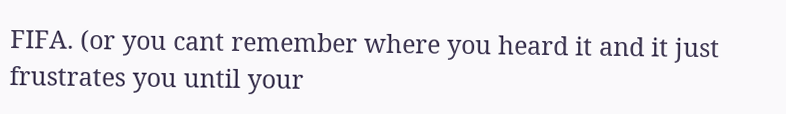FIFA. (or you cant remember where you heard it and it just frustrates you until your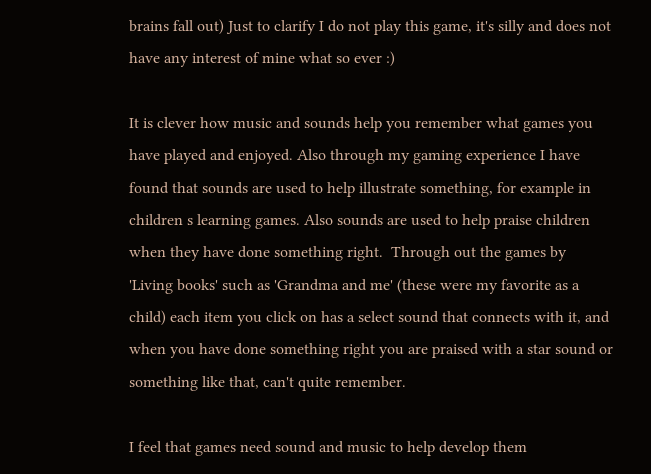brains fall out) Just to clarify I do not play this game, it's silly and does not have any interest of mine what so ever :)

It is clever how music and sounds help you remember what games you have played and enjoyed. Also through my gaming experience I have found that sounds are used to help illustrate something, for example in children s learning games. Also sounds are used to help praise children when they have done something right.  Through out the games by 'Living books' such as 'Grandma and me' (these were my favorite as a child) each item you click on has a select sound that connects with it, and when you have done something right you are praised with a star sound or something like that, can't quite remember.

I feel that games need sound and music to help develop them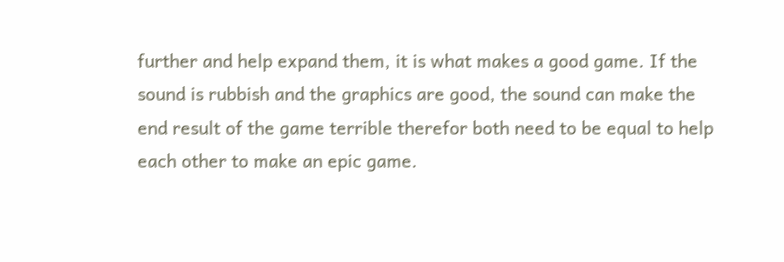further and help expand them, it is what makes a good game. If the sound is rubbish and the graphics are good, the sound can make the end result of the game terrible therefor both need to be equal to help each other to make an epic game.